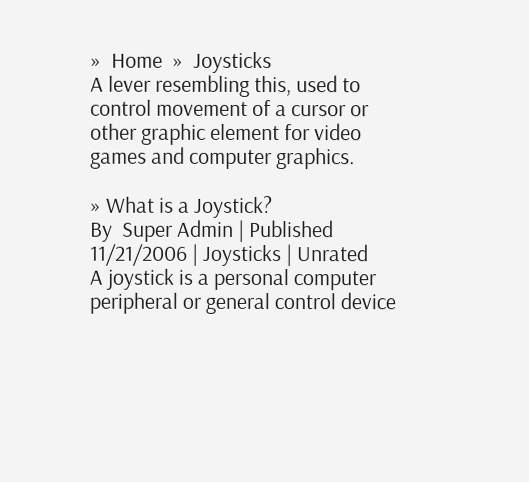»  Home  »  Joysticks
A lever resembling this, used to control movement of a cursor or other graphic element for video games and computer graphics.

» What is a Joystick?
By  Super Admin | Published 11/21/2006 | Joysticks | Unrated
A joystick is a personal computer peripheral or general control device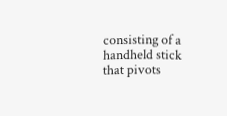consisting of a handheld stick that pivots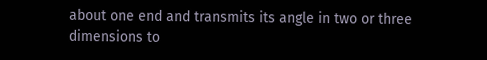about one end and transmits its angle in two or three dimensions to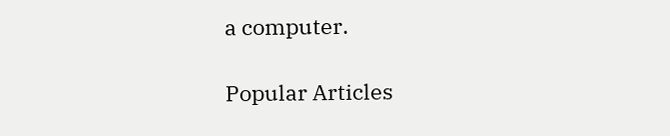a computer.

Popular Articles